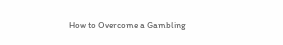How to Overcome a Gambling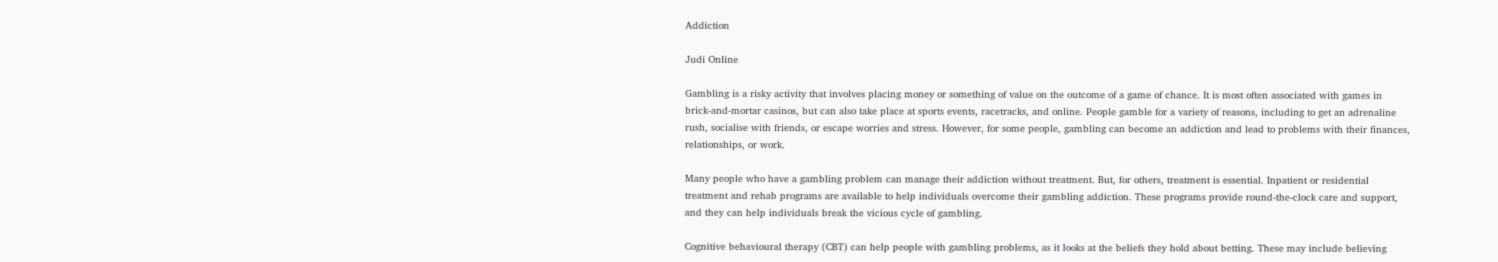Addiction

Judi Online

Gambling is a risky activity that involves placing money or something of value on the outcome of a game of chance. It is most often associated with games in brick-and-mortar casinos, but can also take place at sports events, racetracks, and online. People gamble for a variety of reasons, including to get an adrenaline rush, socialise with friends, or escape worries and stress. However, for some people, gambling can become an addiction and lead to problems with their finances, relationships, or work.

Many people who have a gambling problem can manage their addiction without treatment. But, for others, treatment is essential. Inpatient or residential treatment and rehab programs are available to help individuals overcome their gambling addiction. These programs provide round-the-clock care and support, and they can help individuals break the vicious cycle of gambling.

Cognitive behavioural therapy (CBT) can help people with gambling problems, as it looks at the beliefs they hold about betting. These may include believing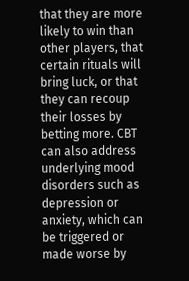that they are more likely to win than other players, that certain rituals will bring luck, or that they can recoup their losses by betting more. CBT can also address underlying mood disorders such as depression or anxiety, which can be triggered or made worse by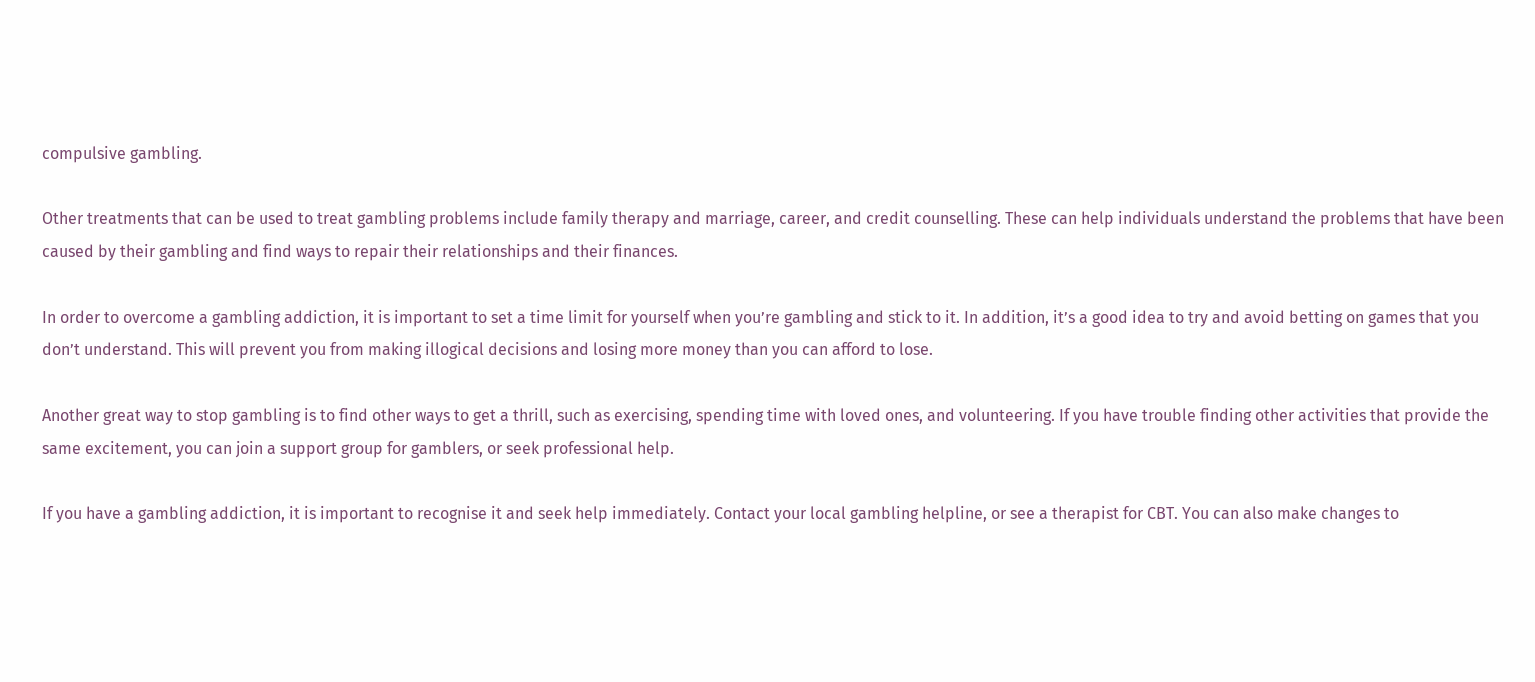compulsive gambling.

Other treatments that can be used to treat gambling problems include family therapy and marriage, career, and credit counselling. These can help individuals understand the problems that have been caused by their gambling and find ways to repair their relationships and their finances.

In order to overcome a gambling addiction, it is important to set a time limit for yourself when you’re gambling and stick to it. In addition, it’s a good idea to try and avoid betting on games that you don’t understand. This will prevent you from making illogical decisions and losing more money than you can afford to lose.

Another great way to stop gambling is to find other ways to get a thrill, such as exercising, spending time with loved ones, and volunteering. If you have trouble finding other activities that provide the same excitement, you can join a support group for gamblers, or seek professional help.

If you have a gambling addiction, it is important to recognise it and seek help immediately. Contact your local gambling helpline, or see a therapist for CBT. You can also make changes to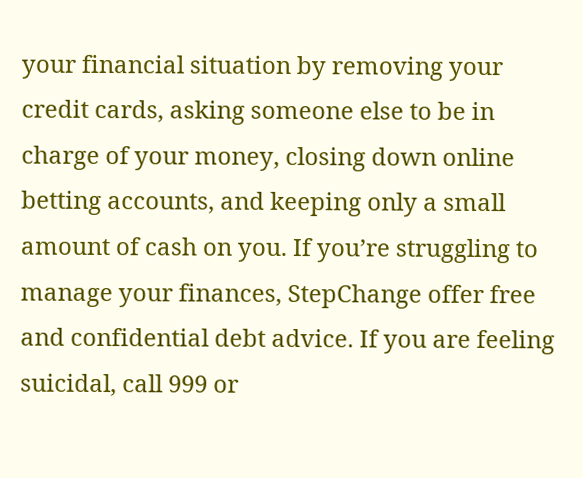your financial situation by removing your credit cards, asking someone else to be in charge of your money, closing down online betting accounts, and keeping only a small amount of cash on you. If you’re struggling to manage your finances, StepChange offer free and confidential debt advice. If you are feeling suicidal, call 999 or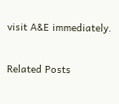visit A&E immediately.

Related Posts